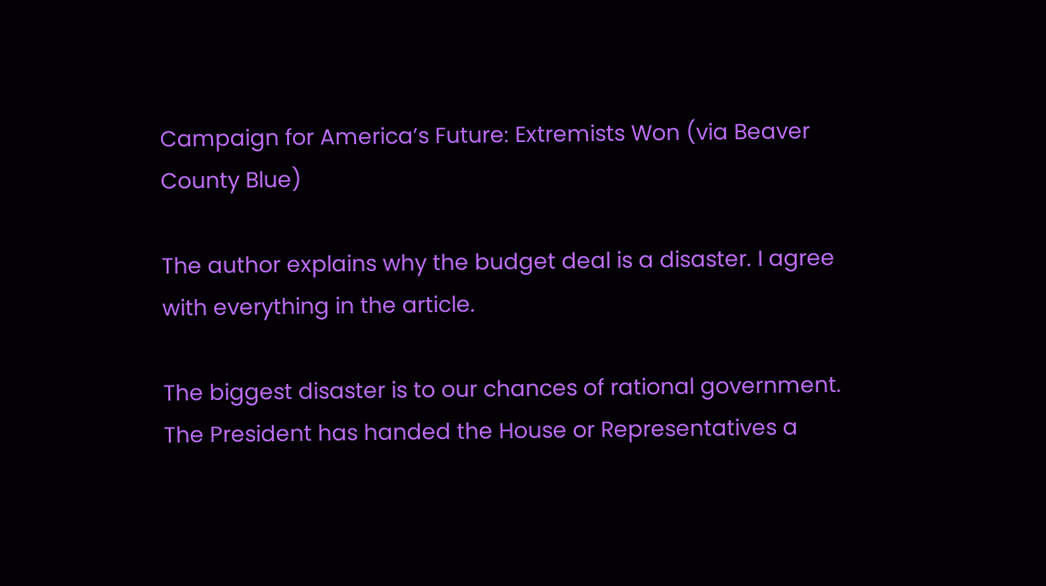Campaign for America’s Future: Extremists Won (via Beaver County Blue)

The author explains why the budget deal is a disaster. I agree with everything in the article.

The biggest disaster is to our chances of rational government. The President has handed the House or Representatives a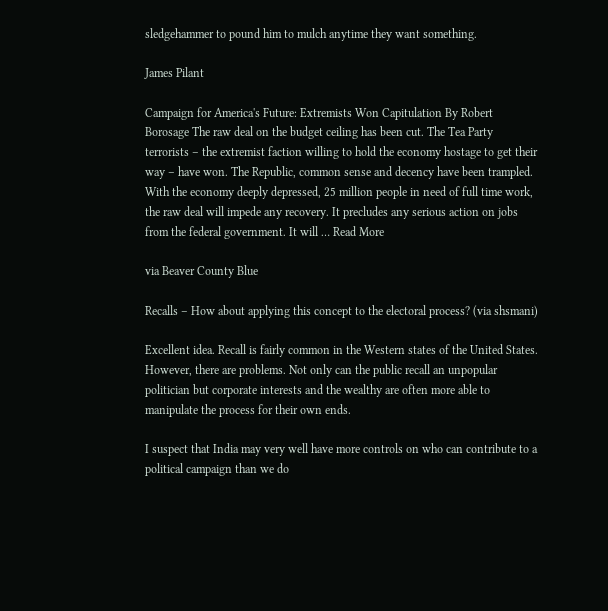sledgehammer to pound him to mulch anytime they want something.

James Pilant

Campaign for America's Future: Extremists Won Capitulation By Robert Borosage The raw deal on the budget ceiling has been cut. The Tea Party terrorists – the extremist faction willing to hold the economy hostage to get their way – have won. The Republic, common sense and decency have been trampled. With the economy deeply depressed, 25 million people in need of full time work, the raw deal will impede any recovery. It precludes any serious action on jobs from the federal government. It will … Read More

via Beaver County Blue

Recalls – How about applying this concept to the electoral process? (via shsmani)

Excellent idea. Recall is fairly common in the Western states of the United States. However, there are problems. Not only can the public recall an unpopular politician but corporate interests and the wealthy are often more able to manipulate the process for their own ends.

I suspect that India may very well have more controls on who can contribute to a political campaign than we do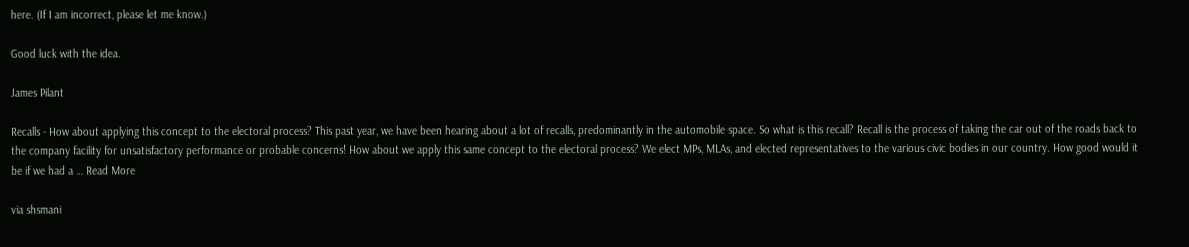here. (If I am incorrect, please let me know.)

Good luck with the idea.

James Pilant

Recalls - How about applying this concept to the electoral process? This past year, we have been hearing about a lot of recalls, predominantly in the automobile space. So what is this recall? Recall is the process of taking the car out of the roads back to the company facility for unsatisfactory performance or probable concerns! How about we apply this same concept to the electoral process? We elect MPs, MLAs, and elected representatives to the various civic bodies in our country. How good would it be if we had a … Read More

via shsmani